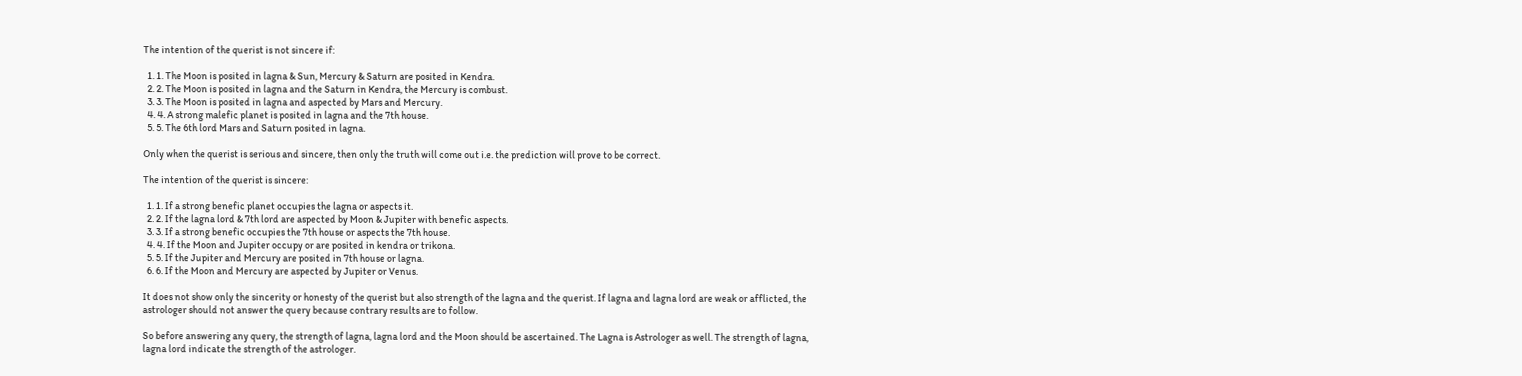The intention of the querist is not sincere if:

  1. 1. The Moon is posited in lagna & Sun, Mercury & Saturn are posited in Kendra.
  2. 2. The Moon is posited in lagna and the Saturn in Kendra, the Mercury is combust.
  3. 3. The Moon is posited in lagna and aspected by Mars and Mercury.
  4. 4. A strong malefic planet is posited in lagna and the 7th house.
  5. 5. The 6th lord Mars and Saturn posited in lagna.

Only when the querist is serious and sincere, then only the truth will come out i.e. the prediction will prove to be correct.

The intention of the querist is sincere:

  1. 1. If a strong benefic planet occupies the lagna or aspects it.
  2. 2. If the lagna lord & 7th lord are aspected by Moon & Jupiter with benefic aspects.
  3. 3. If a strong benefic occupies the 7th house or aspects the 7th house.
  4. 4. If the Moon and Jupiter occupy or are posited in kendra or trikona.
  5. 5. If the Jupiter and Mercury are posited in 7th house or lagna.
  6. 6. If the Moon and Mercury are aspected by Jupiter or Venus.

It does not show only the sincerity or honesty of the querist but also strength of the lagna and the querist. If lagna and lagna lord are weak or afflicted, the astrologer should not answer the query because contrary results are to follow.

So before answering any query, the strength of lagna, lagna lord and the Moon should be ascertained. The Lagna is Astrologer as well. The strength of lagna, lagna lord indicate the strength of the astrologer.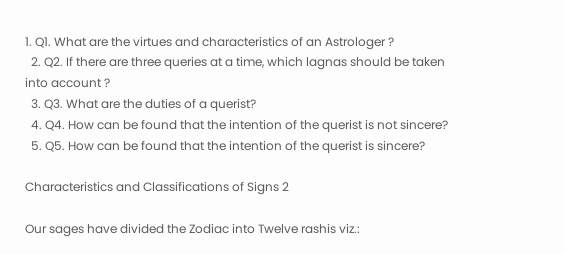1. Q1. What are the virtues and characteristics of an Astrologer ?
  2. Q2. If there are three queries at a time, which lagnas should be taken into account ?
  3. Q3. What are the duties of a querist?
  4. Q4. How can be found that the intention of the querist is not sincere?
  5. Q5. How can be found that the intention of the querist is sincere?

Characteristics and Classifications of Signs 2

Our sages have divided the Zodiac into Twelve rashis viz.: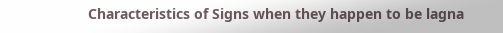Characteristics of Signs when they happen to be lagna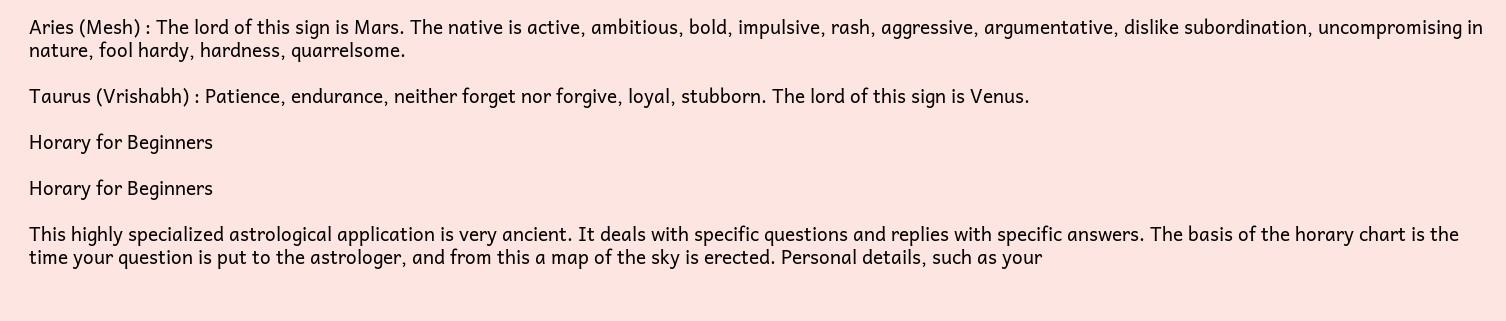Aries (Mesh) : The lord of this sign is Mars. The native is active, ambitious, bold, impulsive, rash, aggressive, argumentative, dislike subordination, uncompromising in nature, fool hardy, hardness, quarrelsome.

Taurus (Vrishabh) : Patience, endurance, neither forget nor forgive, loyal, stubborn. The lord of this sign is Venus.

Horary for Beginners

Horary for Beginners

This highly specialized astrological application is very ancient. It deals with specific questions and replies with specific answers. The basis of the horary chart is the time your question is put to the astrologer, and from this a map of the sky is erected. Personal details, such as your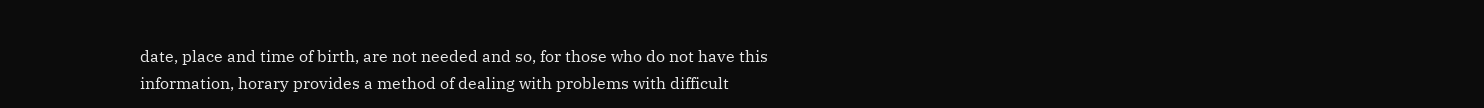date, place and time of birth, are not needed and so, for those who do not have this information, horary provides a method of dealing with problems with difficult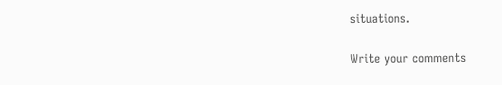situations.

Write your comments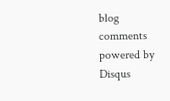blog comments powered by Disqus